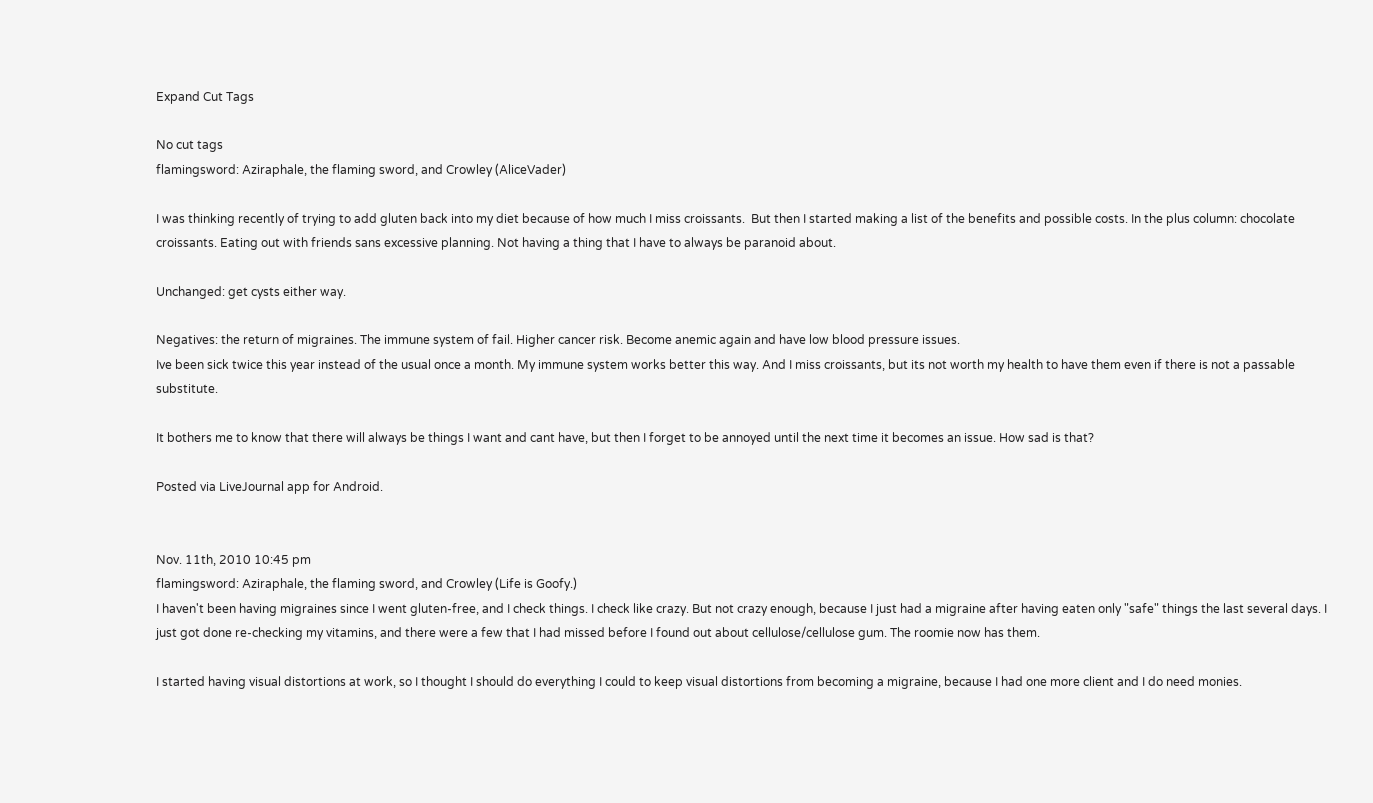Expand Cut Tags

No cut tags
flamingsword: Aziraphale, the flaming sword, and Crowley (AliceVader)

I was thinking recently of trying to add gluten back into my diet because of how much I miss croissants.  But then I started making a list of the benefits and possible costs. In the plus column: chocolate croissants. Eating out with friends sans excessive planning. Not having a thing that I have to always be paranoid about.

Unchanged: get cysts either way.

Negatives: the return of migraines. The immune system of fail. Higher cancer risk. Become anemic again and have low blood pressure issues.
Ive been sick twice this year instead of the usual once a month. My immune system works better this way. And I miss croissants, but its not worth my health to have them even if there is not a passable substitute.

It bothers me to know that there will always be things I want and cant have, but then I forget to be annoyed until the next time it becomes an issue. How sad is that?

Posted via LiveJournal app for Android.


Nov. 11th, 2010 10:45 pm
flamingsword: Aziraphale, the flaming sword, and Crowley (Life is Goofy.)
I haven't been having migraines since I went gluten-free, and I check things. I check like crazy. But not crazy enough, because I just had a migraine after having eaten only "safe" things the last several days. I just got done re-checking my vitamins, and there were a few that I had missed before I found out about cellulose/cellulose gum. The roomie now has them.

I started having visual distortions at work, so I thought I should do everything I could to keep visual distortions from becoming a migraine, because I had one more client and I do need monies.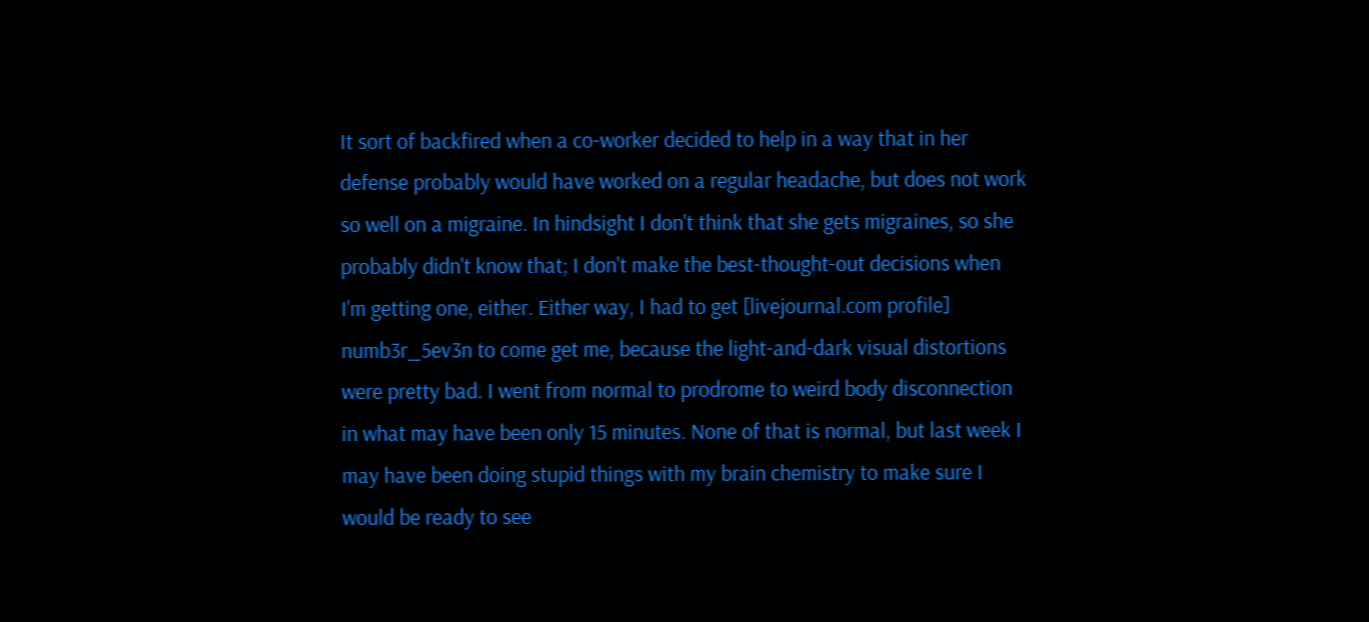It sort of backfired when a co-worker decided to help in a way that in her defense probably would have worked on a regular headache, but does not work so well on a migraine. In hindsight I don't think that she gets migraines, so she probably didn't know that; I don't make the best-thought-out decisions when I'm getting one, either. Either way, I had to get [livejournal.com profile] numb3r_5ev3n to come get me, because the light-and-dark visual distortions were pretty bad. I went from normal to prodrome to weird body disconnection in what may have been only 15 minutes. None of that is normal, but last week I may have been doing stupid things with my brain chemistry to make sure I would be ready to see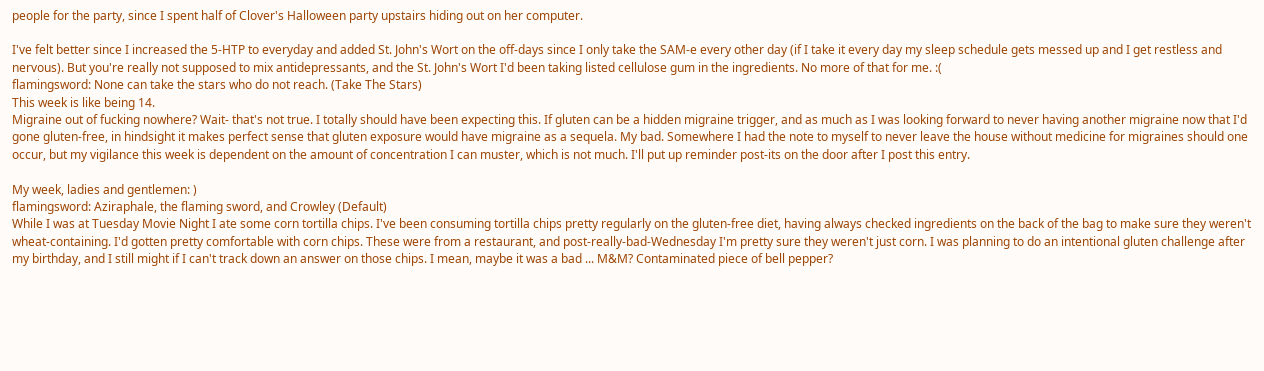people for the party, since I spent half of Clover's Halloween party upstairs hiding out on her computer.

I've felt better since I increased the 5-HTP to everyday and added St. John's Wort on the off-days since I only take the SAM-e every other day (if I take it every day my sleep schedule gets messed up and I get restless and nervous). But you're really not supposed to mix antidepressants, and the St. John's Wort I'd been taking listed cellulose gum in the ingredients. No more of that for me. :(
flamingsword: None can take the stars who do not reach. (Take The Stars)
This week is like being 14.
Migraine out of fucking nowhere? Wait- that's not true. I totally should have been expecting this. If gluten can be a hidden migraine trigger, and as much as I was looking forward to never having another migraine now that I'd gone gluten-free, in hindsight it makes perfect sense that gluten exposure would have migraine as a sequela. My bad. Somewhere I had the note to myself to never leave the house without medicine for migraines should one occur, but my vigilance this week is dependent on the amount of concentration I can muster, which is not much. I'll put up reminder post-its on the door after I post this entry.

My week, ladies and gentlemen: )
flamingsword: Aziraphale, the flaming sword, and Crowley (Default)
While I was at Tuesday Movie Night I ate some corn tortilla chips. I've been consuming tortilla chips pretty regularly on the gluten-free diet, having always checked ingredients on the back of the bag to make sure they weren't wheat-containing. I'd gotten pretty comfortable with corn chips. These were from a restaurant, and post-really-bad-Wednesday I'm pretty sure they weren't just corn. I was planning to do an intentional gluten challenge after my birthday, and I still might if I can't track down an answer on those chips. I mean, maybe it was a bad ... M&M? Contaminated piece of bell pepper?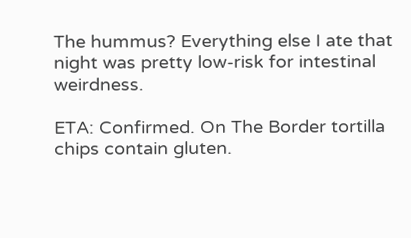The hummus? Everything else I ate that night was pretty low-risk for intestinal weirdness.

ETA: Confirmed. On The Border tortilla chips contain gluten.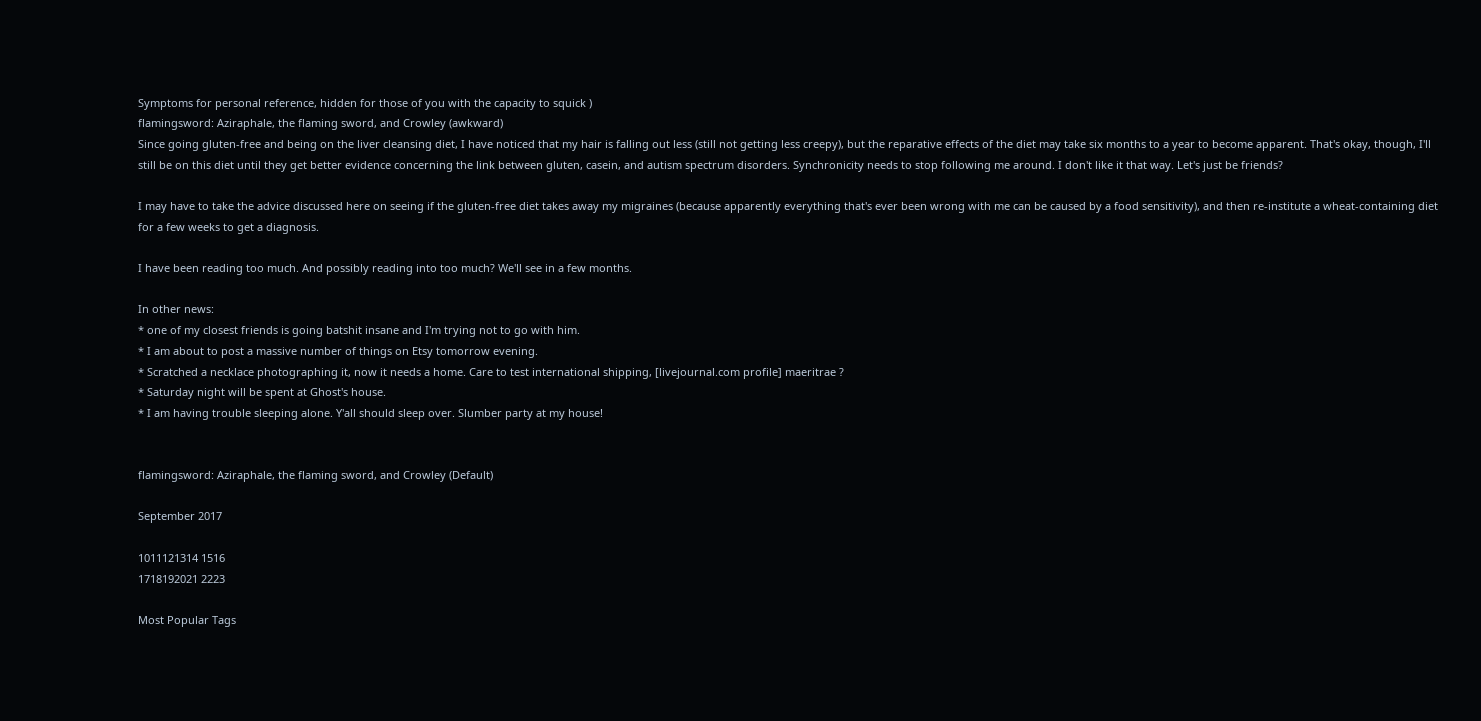Symptoms for personal reference, hidden for those of you with the capacity to squick )
flamingsword: Aziraphale, the flaming sword, and Crowley (awkward)
Since going gluten-free and being on the liver cleansing diet, I have noticed that my hair is falling out less (still not getting less creepy), but the reparative effects of the diet may take six months to a year to become apparent. That's okay, though, I'll still be on this diet until they get better evidence concerning the link between gluten, casein, and autism spectrum disorders. Synchronicity needs to stop following me around. I don't like it that way. Let's just be friends?

I may have to take the advice discussed here on seeing if the gluten-free diet takes away my migraines (because apparently everything that's ever been wrong with me can be caused by a food sensitivity), and then re-institute a wheat-containing diet for a few weeks to get a diagnosis.

I have been reading too much. And possibly reading into too much? We'll see in a few months.

In other news:
* one of my closest friends is going batshit insane and I'm trying not to go with him.
* I am about to post a massive number of things on Etsy tomorrow evening.
* Scratched a necklace photographing it, now it needs a home. Care to test international shipping, [livejournal.com profile] maeritrae ?
* Saturday night will be spent at Ghost's house.
* I am having trouble sleeping alone. Y'all should sleep over. Slumber party at my house!


flamingsword: Aziraphale, the flaming sword, and Crowley (Default)

September 2017

1011121314 1516
1718192021 2223

Most Popular Tags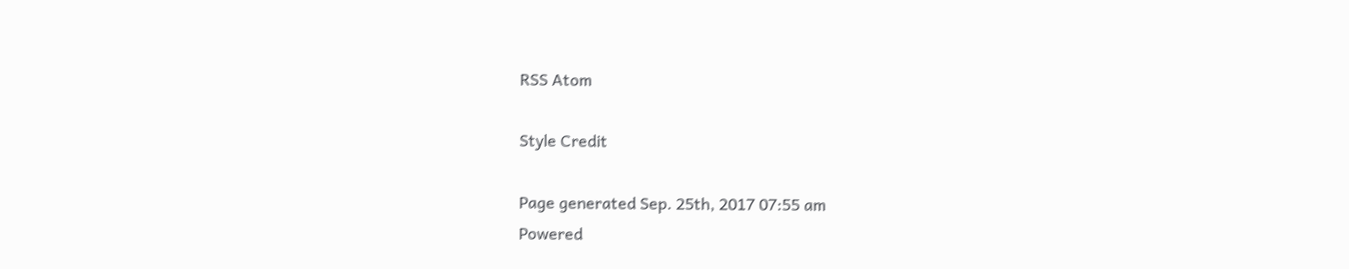RSS Atom

Style Credit

Page generated Sep. 25th, 2017 07:55 am
Powered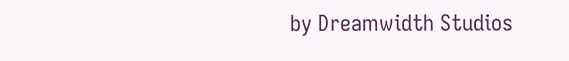by Dreamwidth Studios